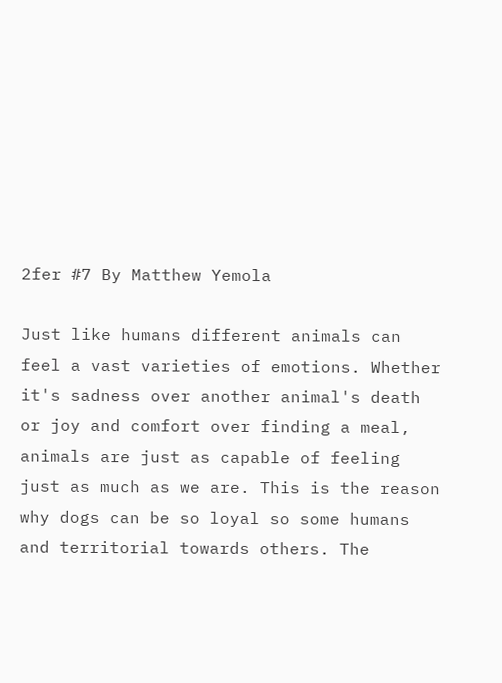2fer #7 By Matthew Yemola

Just like humans different animals can feel a vast varieties of emotions. Whether it's sadness over another animal's death or joy and comfort over finding a meal, animals are just as capable of feeling just as much as we are. This is the reason why dogs can be so loyal so some humans and territorial towards others. The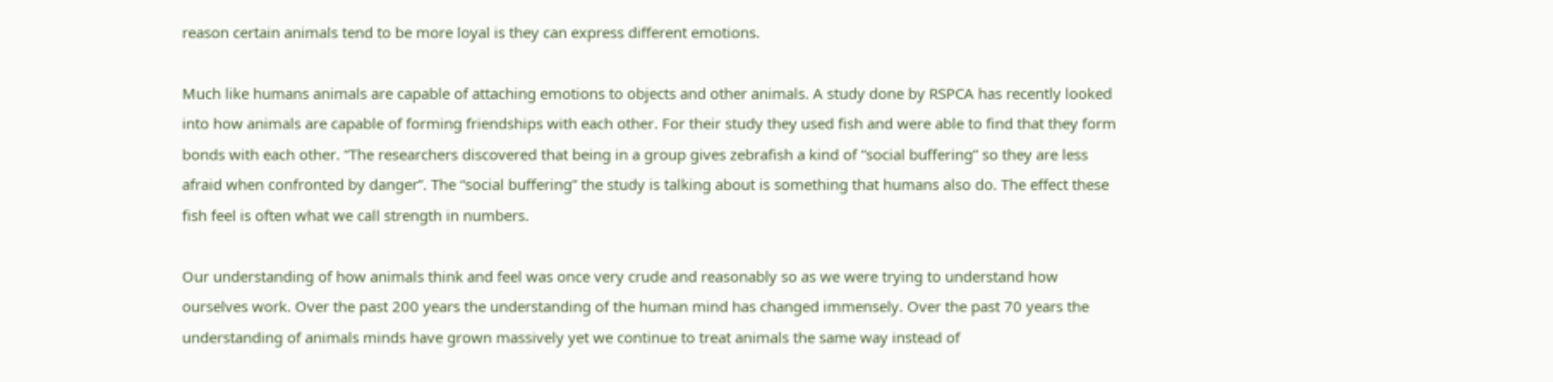reason certain animals tend to be more loyal is they can express different emotions.

Much like humans animals are capable of attaching emotions to objects and other animals. A study done by RSPCA has recently looked into how animals are capable of forming friendships with each other. For their study they used fish and were able to find that they form bonds with each other. “The researchers discovered that being in a group gives zebrafish a kind of “social buffering” so they are less afraid when confronted by danger”. The “social buffering” the study is talking about is something that humans also do. The effect these fish feel is often what we call strength in numbers.

Our understanding of how animals think and feel was once very crude and reasonably so as we were trying to understand how ourselves work. Over the past 200 years the understanding of the human mind has changed immensely. Over the past 70 years the understanding of animals minds have grown massively yet we continue to treat animals the same way instead of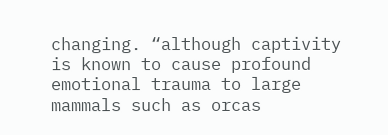changing. “although captivity is known to cause profound emotional trauma to large mammals such as orcas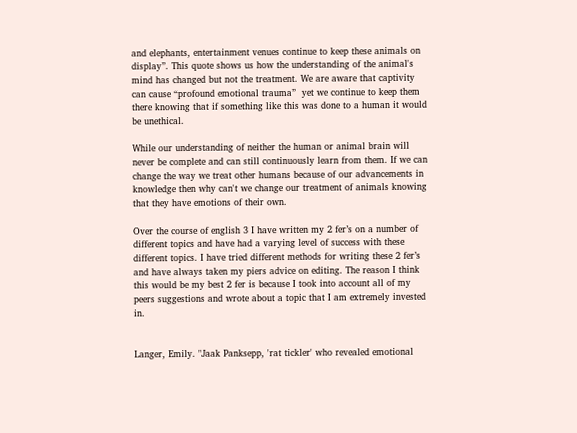and elephants, entertainment venues continue to keep these animals on display”. This quote shows us how the understanding of the animal's mind has changed but not the treatment. We are aware that captivity can cause “profound emotional trauma”  yet we continue to keep them there knowing that if something like this was done to a human it would be unethical.

While our understanding of neither the human or animal brain will never be complete and can still continuously learn from them. If we can change the way we treat other humans because of our advancements in knowledge then why can't we change our treatment of animals knowing that they have emotions of their own.

Over the course of english 3 I have written my 2 fer’s on a number of different topics and have had a varying level of success with these different topics. I have tried different methods for writing these 2 fer’s and have always taken my piers advice on editing. The reason I think this would be my best 2 fer is because I took into account all of my peers suggestions and wrote about a topic that I am extremely invested in.


Langer, Emily. "Jaak Panksepp, 'rat tickler' who revealed emotional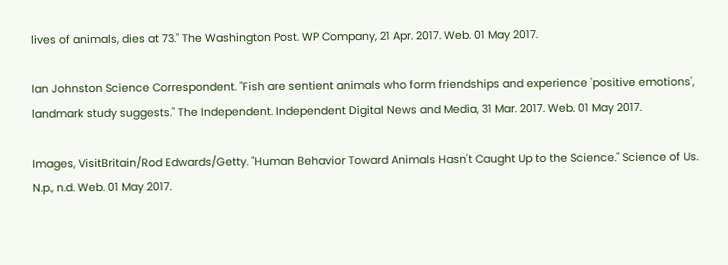lives of animals, dies at 73." The Washington Post. WP Company, 21 Apr. 2017. Web. 01 May 2017.

Ian Johnston Science Correspondent. "Fish are sentient animals who form friendships and experience 'positive emotions', landmark study suggests." The Independent. Independent Digital News and Media, 31 Mar. 2017. Web. 01 May 2017.

Images, VisitBritain/Rod Edwards/Getty. "Human Behavior Toward Animals Hasn't Caught Up to the Science." Science of Us. N.p., n.d. Web. 01 May 2017.